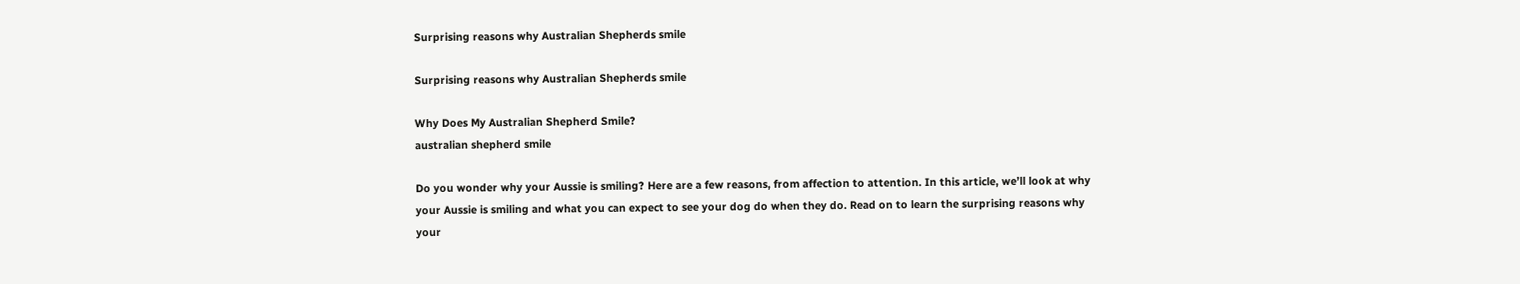Surprising reasons why Australian Shepherds smile

Surprising reasons why Australian Shepherds smile

Why Does My Australian Shepherd Smile?
australian shepherd smile

Do you wonder why your Aussie is smiling? Here are a few reasons, from affection to attention. In this article, we’ll look at why your Aussie is smiling and what you can expect to see your dog do when they do. Read on to learn the surprising reasons why your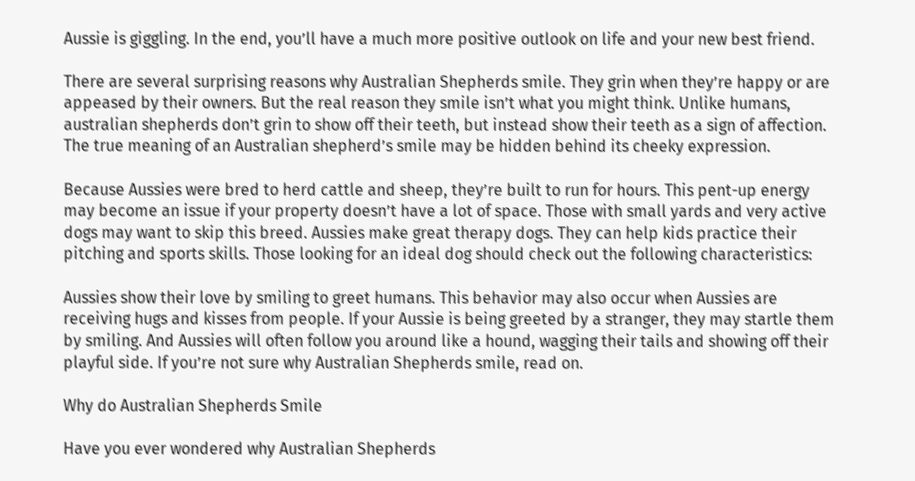Aussie is giggling. In the end, you’ll have a much more positive outlook on life and your new best friend.

There are several surprising reasons why Australian Shepherds smile. They grin when they’re happy or are appeased by their owners. But the real reason they smile isn’t what you might think. Unlike humans, australian shepherds don’t grin to show off their teeth, but instead show their teeth as a sign of affection. The true meaning of an Australian shepherd’s smile may be hidden behind its cheeky expression.

Because Aussies were bred to herd cattle and sheep, they’re built to run for hours. This pent-up energy may become an issue if your property doesn’t have a lot of space. Those with small yards and very active dogs may want to skip this breed. Aussies make great therapy dogs. They can help kids practice their pitching and sports skills. Those looking for an ideal dog should check out the following characteristics:

Aussies show their love by smiling to greet humans. This behavior may also occur when Aussies are receiving hugs and kisses from people. If your Aussie is being greeted by a stranger, they may startle them by smiling. And Aussies will often follow you around like a hound, wagging their tails and showing off their playful side. If you’re not sure why Australian Shepherds smile, read on.

Why do Australian Shepherds Smile

Have you ever wondered why Australian Shepherds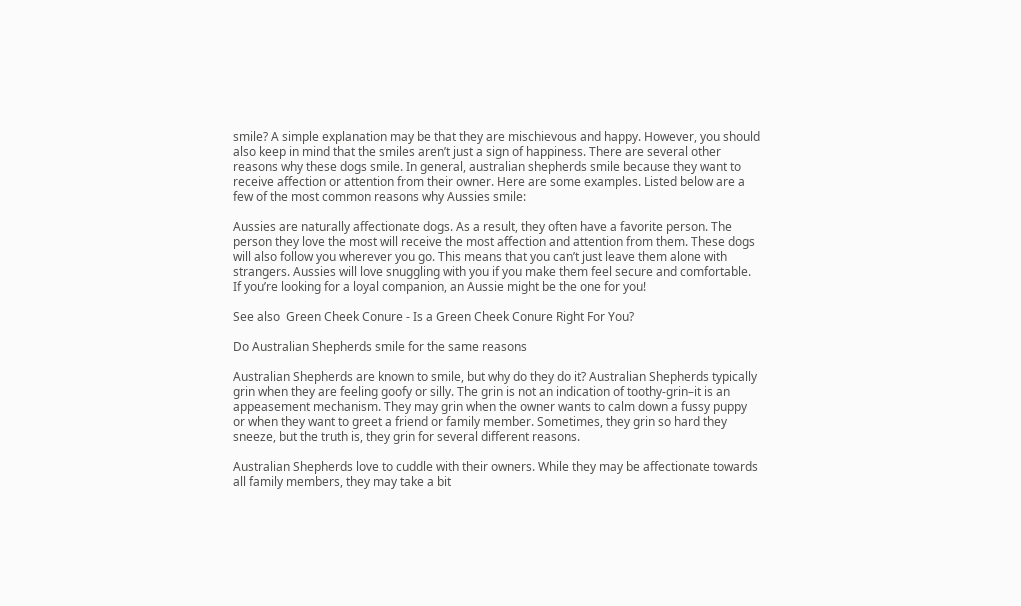smile? A simple explanation may be that they are mischievous and happy. However, you should also keep in mind that the smiles aren’t just a sign of happiness. There are several other reasons why these dogs smile. In general, australian shepherds smile because they want to receive affection or attention from their owner. Here are some examples. Listed below are a few of the most common reasons why Aussies smile:

Aussies are naturally affectionate dogs. As a result, they often have a favorite person. The person they love the most will receive the most affection and attention from them. These dogs will also follow you wherever you go. This means that you can’t just leave them alone with strangers. Aussies will love snuggling with you if you make them feel secure and comfortable. If you’re looking for a loyal companion, an Aussie might be the one for you!

See also  Green Cheek Conure - Is a Green Cheek Conure Right For You?

Do Australian Shepherds smile for the same reasons

Australian Shepherds are known to smile, but why do they do it? Australian Shepherds typically grin when they are feeling goofy or silly. The grin is not an indication of toothy-grin–it is an appeasement mechanism. They may grin when the owner wants to calm down a fussy puppy or when they want to greet a friend or family member. Sometimes, they grin so hard they sneeze, but the truth is, they grin for several different reasons.

Australian Shepherds love to cuddle with their owners. While they may be affectionate towards all family members, they may take a bit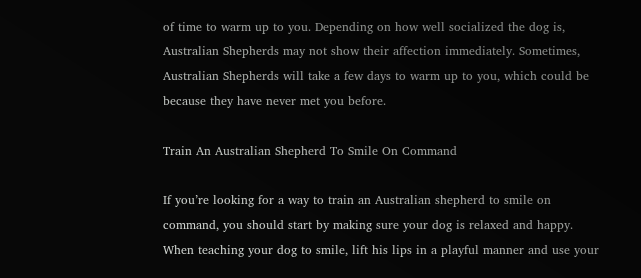of time to warm up to you. Depending on how well socialized the dog is, Australian Shepherds may not show their affection immediately. Sometimes, Australian Shepherds will take a few days to warm up to you, which could be because they have never met you before.

Train An Australian Shepherd To Smile On Command

If you’re looking for a way to train an Australian shepherd to smile on command, you should start by making sure your dog is relaxed and happy. When teaching your dog to smile, lift his lips in a playful manner and use your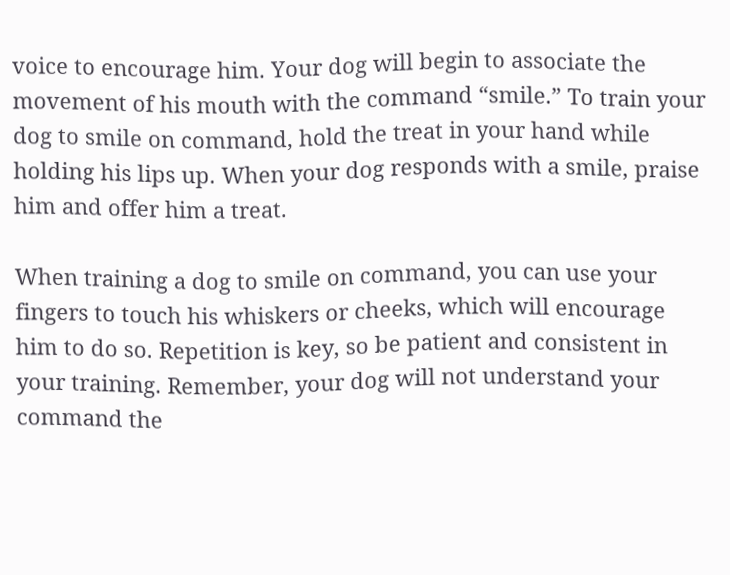voice to encourage him. Your dog will begin to associate the movement of his mouth with the command “smile.” To train your dog to smile on command, hold the treat in your hand while holding his lips up. When your dog responds with a smile, praise him and offer him a treat.

When training a dog to smile on command, you can use your fingers to touch his whiskers or cheeks, which will encourage him to do so. Repetition is key, so be patient and consistent in your training. Remember, your dog will not understand your command the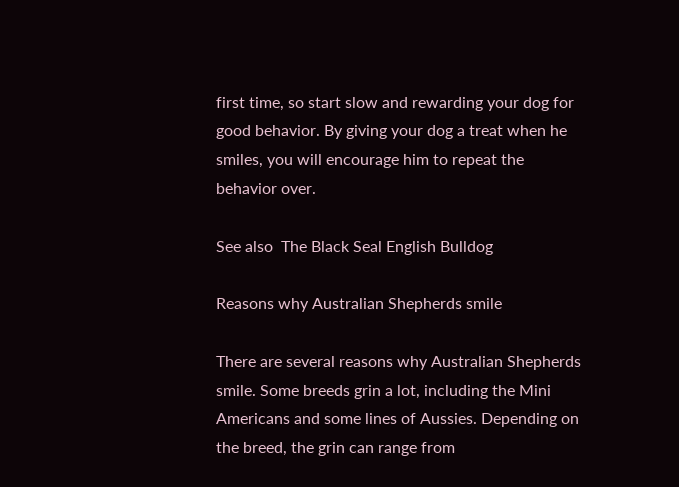first time, so start slow and rewarding your dog for good behavior. By giving your dog a treat when he smiles, you will encourage him to repeat the behavior over.

See also  The Black Seal English Bulldog

Reasons why Australian Shepherds smile

There are several reasons why Australian Shepherds smile. Some breeds grin a lot, including the Mini Americans and some lines of Aussies. Depending on the breed, the grin can range from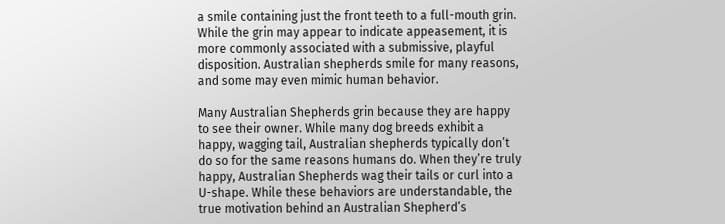a smile containing just the front teeth to a full-mouth grin. While the grin may appear to indicate appeasement, it is more commonly associated with a submissive, playful disposition. Australian shepherds smile for many reasons, and some may even mimic human behavior.

Many Australian Shepherds grin because they are happy to see their owner. While many dog breeds exhibit a happy, wagging tail, Australian shepherds typically don’t do so for the same reasons humans do. When they’re truly happy, Australian Shepherds wag their tails or curl into a U-shape. While these behaviors are understandable, the true motivation behind an Australian Shepherd’s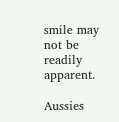smile may not be readily apparent.

Aussies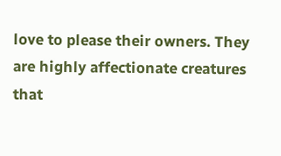love to please their owners. They are highly affectionate creatures that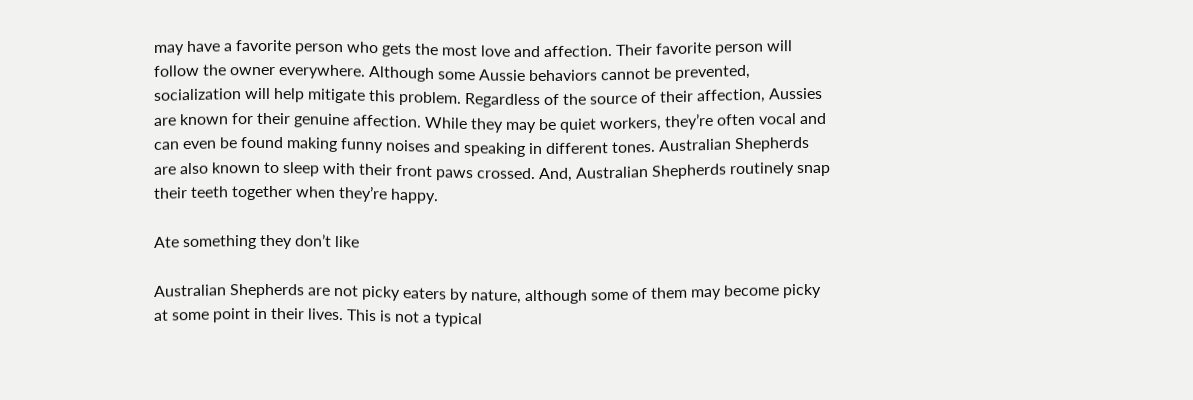may have a favorite person who gets the most love and affection. Their favorite person will follow the owner everywhere. Although some Aussie behaviors cannot be prevented, socialization will help mitigate this problem. Regardless of the source of their affection, Aussies are known for their genuine affection. While they may be quiet workers, they’re often vocal and can even be found making funny noises and speaking in different tones. Australian Shepherds are also known to sleep with their front paws crossed. And, Australian Shepherds routinely snap their teeth together when they’re happy.

Ate something they don’t like

Australian Shepherds are not picky eaters by nature, although some of them may become picky at some point in their lives. This is not a typical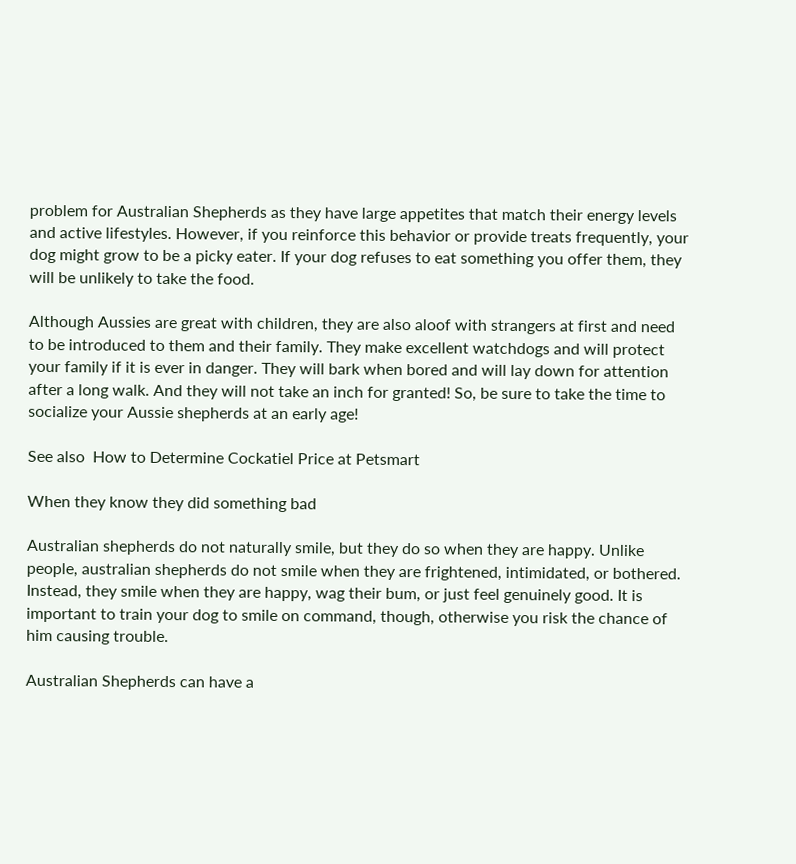problem for Australian Shepherds as they have large appetites that match their energy levels and active lifestyles. However, if you reinforce this behavior or provide treats frequently, your dog might grow to be a picky eater. If your dog refuses to eat something you offer them, they will be unlikely to take the food.

Although Aussies are great with children, they are also aloof with strangers at first and need to be introduced to them and their family. They make excellent watchdogs and will protect your family if it is ever in danger. They will bark when bored and will lay down for attention after a long walk. And they will not take an inch for granted! So, be sure to take the time to socialize your Aussie shepherds at an early age!

See also  How to Determine Cockatiel Price at Petsmart

When they know they did something bad

Australian shepherds do not naturally smile, but they do so when they are happy. Unlike people, australian shepherds do not smile when they are frightened, intimidated, or bothered. Instead, they smile when they are happy, wag their bum, or just feel genuinely good. It is important to train your dog to smile on command, though, otherwise you risk the chance of him causing trouble.

Australian Shepherds can have a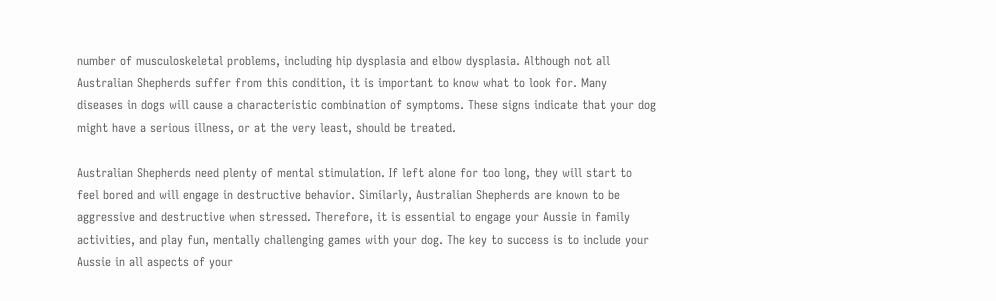number of musculoskeletal problems, including hip dysplasia and elbow dysplasia. Although not all Australian Shepherds suffer from this condition, it is important to know what to look for. Many diseases in dogs will cause a characteristic combination of symptoms. These signs indicate that your dog might have a serious illness, or at the very least, should be treated.

Australian Shepherds need plenty of mental stimulation. If left alone for too long, they will start to feel bored and will engage in destructive behavior. Similarly, Australian Shepherds are known to be aggressive and destructive when stressed. Therefore, it is essential to engage your Aussie in family activities, and play fun, mentally challenging games with your dog. The key to success is to include your Aussie in all aspects of your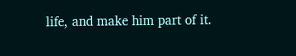life, and make him part of it.